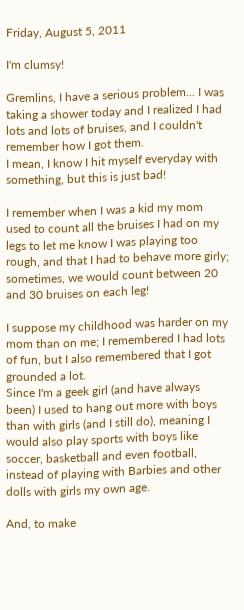Friday, August 5, 2011

I'm clumsy!

Gremlins, I have a serious problem... I was taking a shower today and I realized I had lots and lots of bruises, and I couldn't remember how I got them.
I mean, I know I hit myself everyday with something, but this is just bad!

I remember when I was a kid my mom used to count all the bruises I had on my legs to let me know I was playing too rough, and that I had to behave more girly; sometimes, we would count between 20 and 30 bruises on each leg!

I suppose my childhood was harder on my mom than on me; I remembered I had lots of fun, but I also remembered that I got grounded a lot.
Since I'm a geek girl (and have always been) I used to hang out more with boys than with girls (and I still do), meaning I would also play sports with boys like soccer, basketball and even football, instead of playing with Barbies and other dolls with girls my own age.

And, to make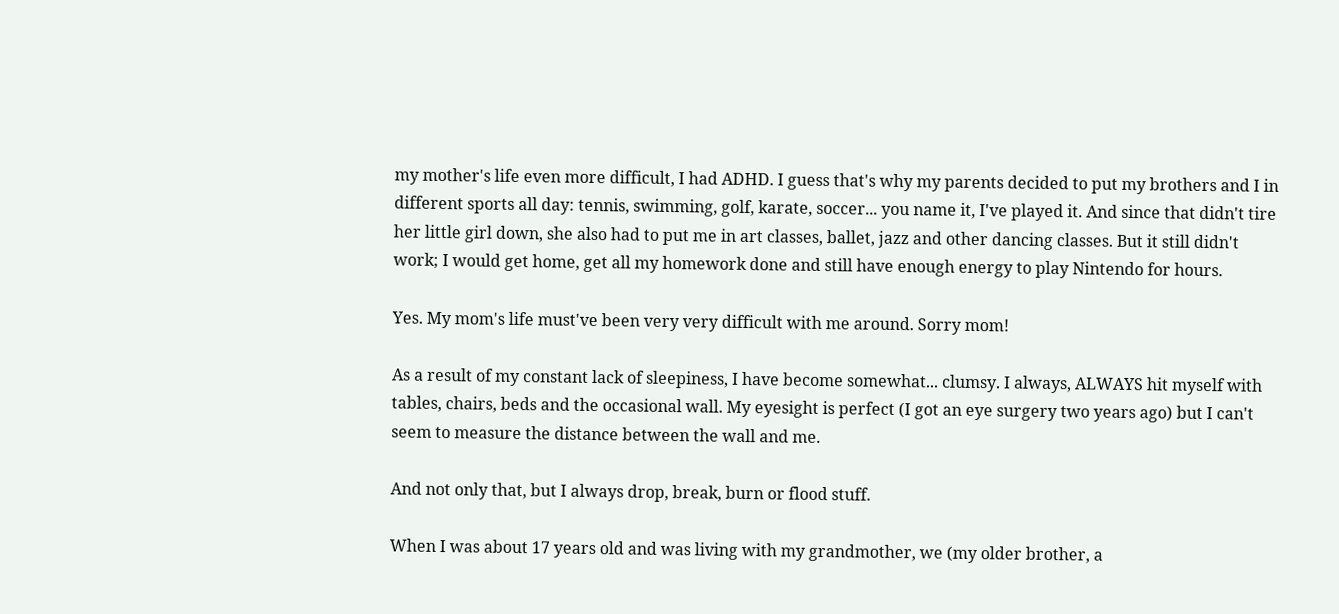my mother's life even more difficult, I had ADHD. I guess that's why my parents decided to put my brothers and I in different sports all day: tennis, swimming, golf, karate, soccer... you name it, I've played it. And since that didn't tire her little girl down, she also had to put me in art classes, ballet, jazz and other dancing classes. But it still didn't work; I would get home, get all my homework done and still have enough energy to play Nintendo for hours.

Yes. My mom's life must've been very very difficult with me around. Sorry mom!

As a result of my constant lack of sleepiness, I have become somewhat... clumsy. I always, ALWAYS hit myself with tables, chairs, beds and the occasional wall. My eyesight is perfect (I got an eye surgery two years ago) but I can't seem to measure the distance between the wall and me.

And not only that, but I always drop, break, burn or flood stuff.

When I was about 17 years old and was living with my grandmother, we (my older brother, a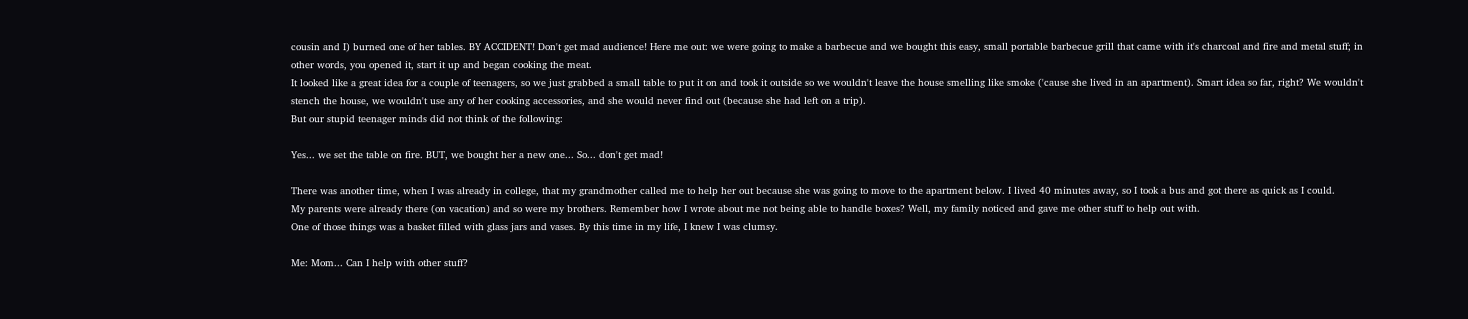cousin and I) burned one of her tables. BY ACCIDENT! Don't get mad audience! Here me out: we were going to make a barbecue and we bought this easy, small portable barbecue grill that came with it's charcoal and fire and metal stuff; in other words, you opened it, start it up and began cooking the meat.
It looked like a great idea for a couple of teenagers, so we just grabbed a small table to put it on and took it outside so we wouldn't leave the house smelling like smoke ('cause she lived in an apartment). Smart idea so far, right? We wouldn't stench the house, we wouldn't use any of her cooking accessories, and she would never find out (because she had left on a trip).
But our stupid teenager minds did not think of the following:

Yes... we set the table on fire. BUT, we bought her a new one... So... don't get mad!

There was another time, when I was already in college, that my grandmother called me to help her out because she was going to move to the apartment below. I lived 40 minutes away, so I took a bus and got there as quick as I could.
My parents were already there (on vacation) and so were my brothers. Remember how I wrote about me not being able to handle boxes? Well, my family noticed and gave me other stuff to help out with.
One of those things was a basket filled with glass jars and vases. By this time in my life, I knew I was clumsy.

Me: Mom... Can I help with other stuff?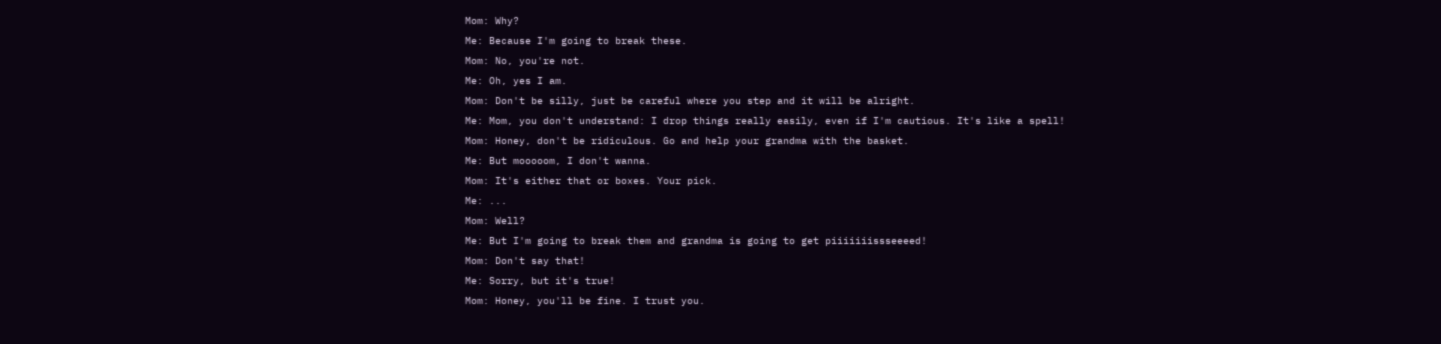Mom: Why?
Me: Because I'm going to break these.
Mom: No, you're not.
Me: Oh, yes I am.
Mom: Don't be silly, just be careful where you step and it will be alright.
Me: Mom, you don't understand: I drop things really easily, even if I'm cautious. It's like a spell!
Mom: Honey, don't be ridiculous. Go and help your grandma with the basket.
Me: But mooooom, I don't wanna.
Mom: It's either that or boxes. Your pick.
Me: ...
Mom: Well?
Me: But I'm going to break them and grandma is going to get piiiiiiissseeeed!
Mom: Don't say that!
Me: Sorry, but it's true!
Mom: Honey, you'll be fine. I trust you.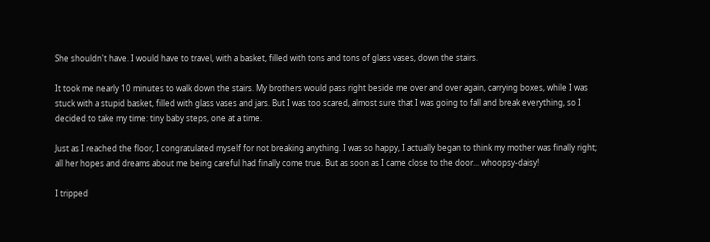She shouldn't have. I would have to travel, with a basket, filled with tons and tons of glass vases, down the stairs.

It took me nearly 10 minutes to walk down the stairs. My brothers would pass right beside me over and over again, carrying boxes, while I was stuck with a stupid basket, filled with glass vases and jars. But I was too scared, almost sure that I was going to fall and break everything, so I decided to take my time: tiny baby steps, one at a time.

Just as I reached the floor, I congratulated myself for not breaking anything. I was so happy, I actually began to think my mother was finally right; all her hopes and dreams about me being careful had finally come true. But as soon as I came close to the door... whoopsy-daisy!

I tripped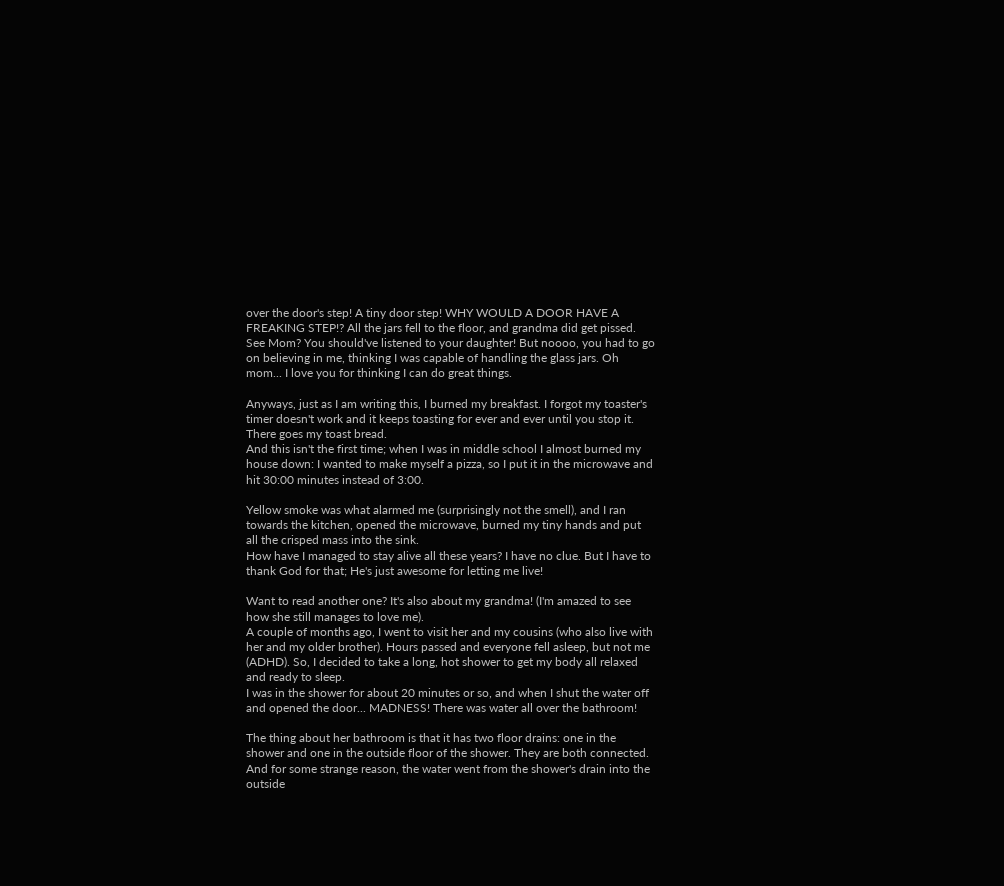over the door's step! A tiny door step! WHY WOULD A DOOR HAVE A FREAKING STEP!? All the jars fell to the floor, and grandma did get pissed.
See Mom? You should've listened to your daughter! But noooo, you had to go on believing in me, thinking I was capable of handling the glass jars. Oh mom... I love you for thinking I can do great things.

Anyways, just as I am writing this, I burned my breakfast. I forgot my toaster's timer doesn't work and it keeps toasting for ever and ever until you stop it. There goes my toast bread.
And this isn't the first time; when I was in middle school I almost burned my house down: I wanted to make myself a pizza, so I put it in the microwave and hit 30:00 minutes instead of 3:00.

Yellow smoke was what alarmed me (surprisingly not the smell), and I ran towards the kitchen, opened the microwave, burned my tiny hands and put all the crisped mass into the sink.
How have I managed to stay alive all these years? I have no clue. But I have to thank God for that; He's just awesome for letting me live!

Want to read another one? It's also about my grandma! (I'm amazed to see how she still manages to love me).
A couple of months ago, I went to visit her and my cousins (who also live with her and my older brother). Hours passed and everyone fell asleep, but not me (ADHD). So, I decided to take a long, hot shower to get my body all relaxed and ready to sleep.
I was in the shower for about 20 minutes or so, and when I shut the water off and opened the door... MADNESS! There was water all over the bathroom!

The thing about her bathroom is that it has two floor drains: one in the shower and one in the outside floor of the shower. They are both connected. And for some strange reason, the water went from the shower's drain into the outside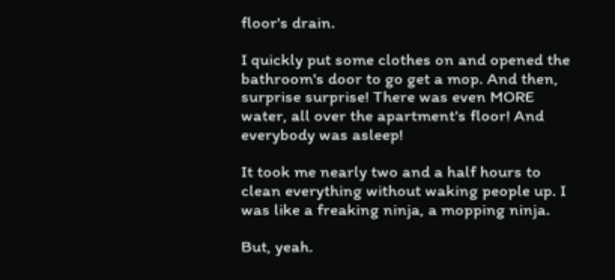floor's drain.

I quickly put some clothes on and opened the bathroom's door to go get a mop. And then, surprise surprise! There was even MORE water, all over the apartment's floor! And everybody was asleep!

It took me nearly two and a half hours to clean everything without waking people up. I was like a freaking ninja, a mopping ninja.

But, yeah.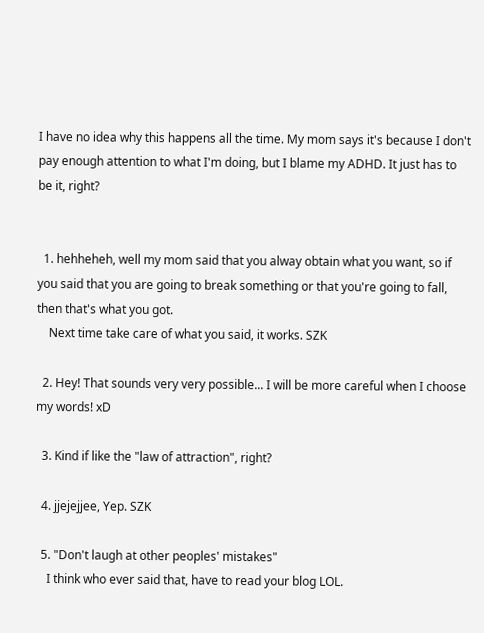I have no idea why this happens all the time. My mom says it's because I don't pay enough attention to what I'm doing, but I blame my ADHD. It just has to be it, right?


  1. hehheheh, well my mom said that you alway obtain what you want, so if you said that you are going to break something or that you're going to fall, then that's what you got.
    Next time take care of what you said, it works. SZK

  2. Hey! That sounds very very possible... I will be more careful when I choose my words! xD

  3. Kind if like the "law of attraction", right?

  4. jjejejjee, Yep. SZK

  5. "Don't laugh at other peoples' mistakes"
    I think who ever said that, have to read your blog LOL.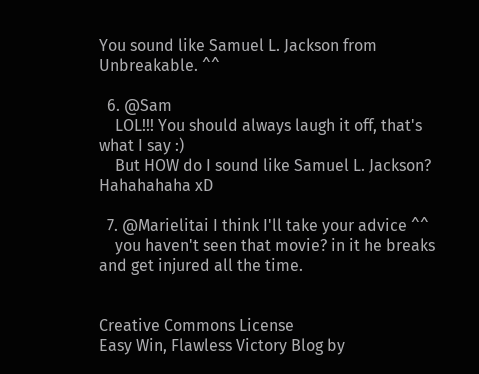You sound like Samuel L. Jackson from Unbreakable. ^^

  6. @Sam
    LOL!!! You should always laugh it off, that's what I say :)
    But HOW do I sound like Samuel L. Jackson? Hahahahaha xD

  7. @Marielitai I think I'll take your advice ^^
    you haven't seen that movie? in it he breaks and get injured all the time.


Creative Commons License
Easy Win, Flawless Victory Blog by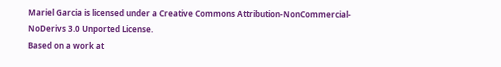Mariel Garcia is licensed under a Creative Commons Attribution-NonCommercial-NoDerivs 3.0 Unported License.
Based on a work at